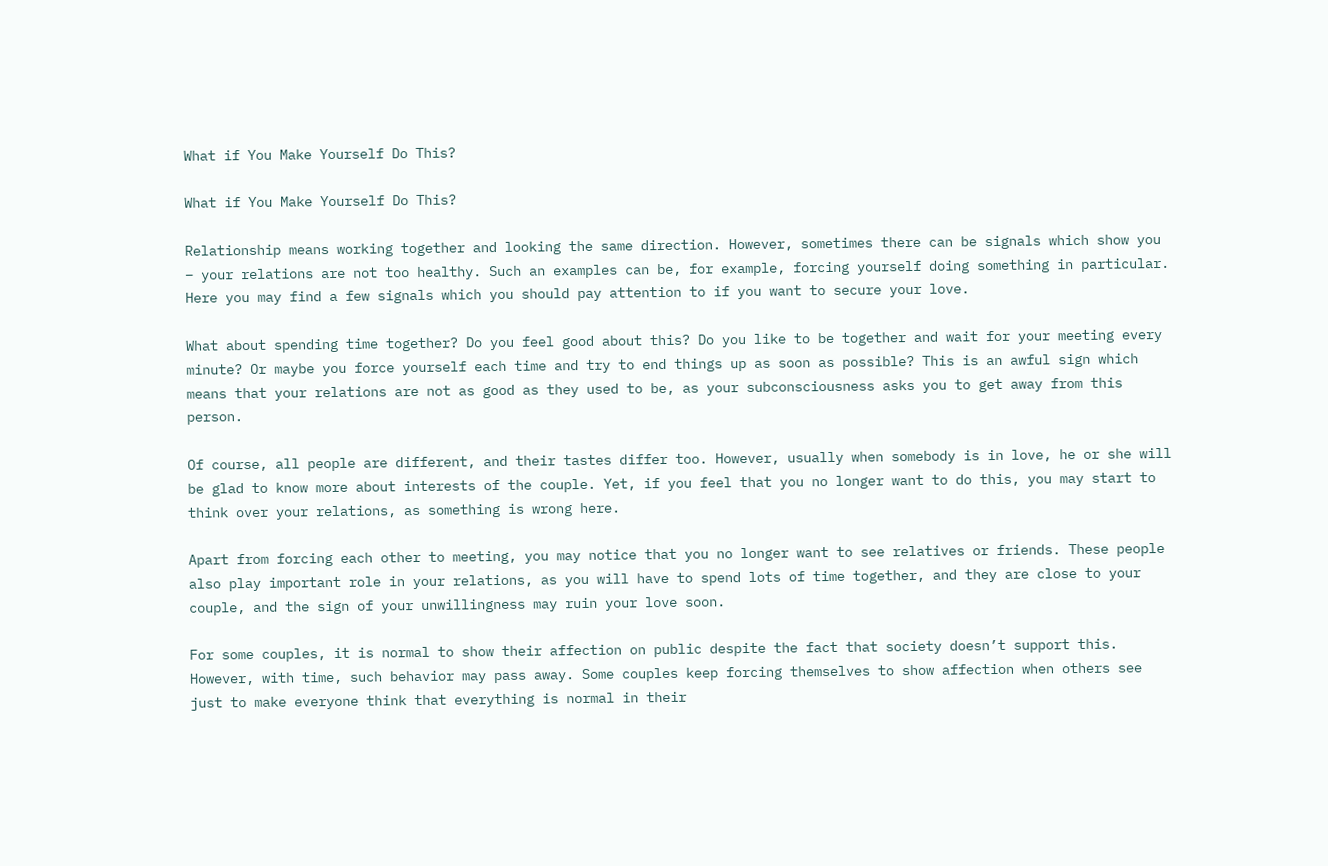What if You Make Yourself Do This?

What if You Make Yourself Do This?

Relationship means working together and looking the same direction. However, sometimes there can be signals which show you – your relations are not too healthy. Such an examples can be, for example, forcing yourself doing something in particular. Here you may find a few signals which you should pay attention to if you want to secure your love.

What about spending time together? Do you feel good about this? Do you like to be together and wait for your meeting every minute? Or maybe you force yourself each time and try to end things up as soon as possible? This is an awful sign which means that your relations are not as good as they used to be, as your subconsciousness asks you to get away from this person.

Of course, all people are different, and their tastes differ too. However, usually when somebody is in love, he or she will be glad to know more about interests of the couple. Yet, if you feel that you no longer want to do this, you may start to think over your relations, as something is wrong here.

Apart from forcing each other to meeting, you may notice that you no longer want to see relatives or friends. These people also play important role in your relations, as you will have to spend lots of time together, and they are close to your couple, and the sign of your unwillingness may ruin your love soon.

For some couples, it is normal to show their affection on public despite the fact that society doesn’t support this. However, with time, such behavior may pass away. Some couples keep forcing themselves to show affection when others see just to make everyone think that everything is normal in their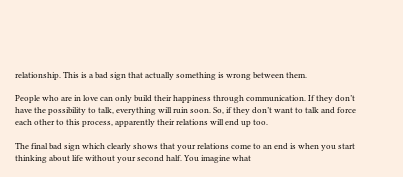relationship. This is a bad sign that actually something is wrong between them.

People who are in love can only build their happiness through communication. If they don’t have the possibility to talk, everything will ruin soon. So, if they don’t want to talk and force each other to this process, apparently their relations will end up too.

The final bad sign which clearly shows that your relations come to an end is when you start thinking about life without your second half. You imagine what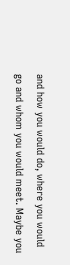and how you would do, where you would go and whom you would meet. Maybe you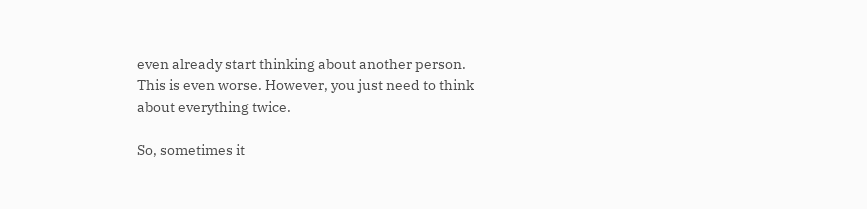even already start thinking about another person. This is even worse. However, you just need to think about everything twice.

So, sometimes it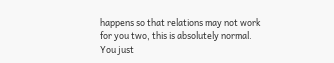happens so that relations may not work for you two, this is absolutely normal. You just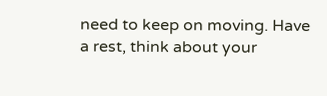need to keep on moving. Have a rest, think about your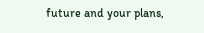future and your plans,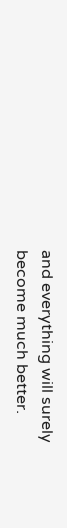and everything will surely become much better.